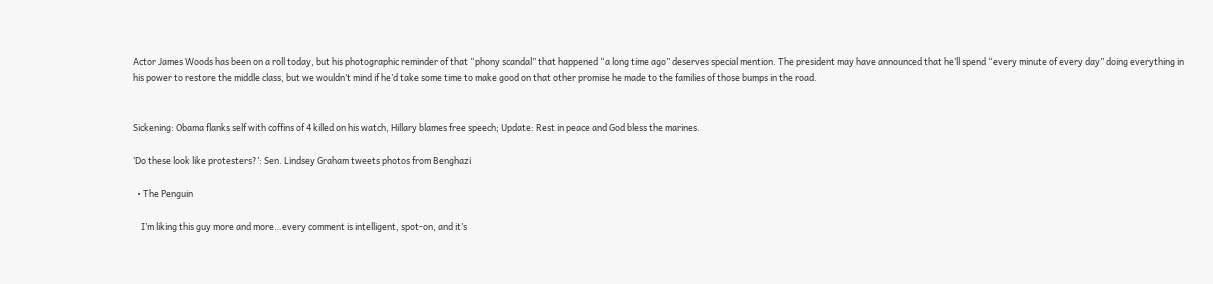Actor James Woods has been on a roll today, but his photographic reminder of that “phony scandal” that happened “a long time ago” deserves special mention. The president may have announced that he’ll spend “every minute of every day” doing everything in his power to restore the middle class, but we wouldn’t mind if he’d take some time to make good on that other promise he made to the families of those bumps in the road.


Sickening: Obama flanks self with coffins of 4 killed on his watch, Hillary blames free speech; Update: Rest in peace and God bless the marines.

‘Do these look like protesters?’: Sen. Lindsey Graham tweets photos from Benghazi

  • The Penguin

    I’m liking this guy more and more…every comment is intelligent, spot-on, and it’s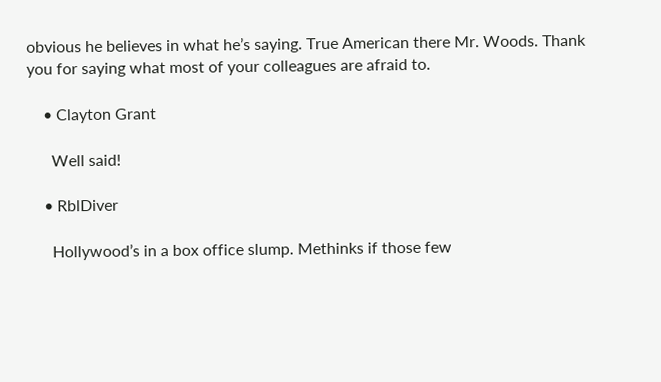obvious he believes in what he’s saying. True American there Mr. Woods. Thank you for saying what most of your colleagues are afraid to.

    • Clayton Grant

      Well said!

    • RblDiver

      Hollywood’s in a box office slump. Methinks if those few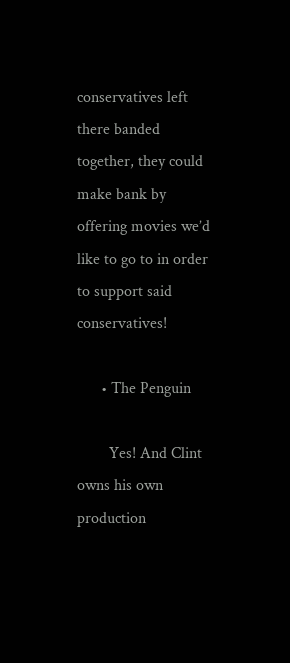conservatives left there banded together, they could make bank by offering movies we’d like to go to in order to support said conservatives!

      • The Penguin

        Yes! And Clint owns his own production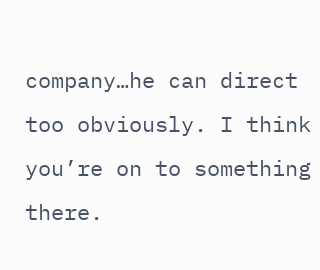company…he can direct too obviously. I think you’re on to something there.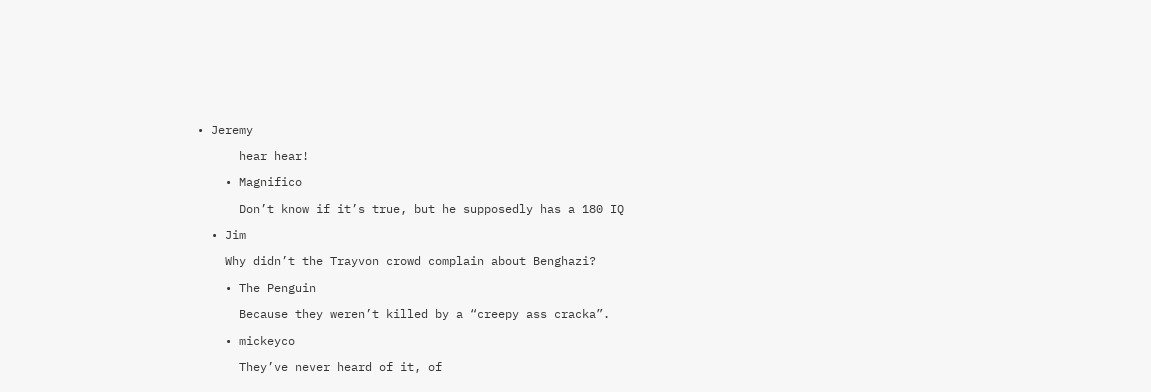• Jeremy

      hear hear!

    • Magnifico

      Don’t know if it’s true, but he supposedly has a 180 IQ

  • Jim

    Why didn’t the Trayvon crowd complain about Benghazi?

    • The Penguin

      Because they weren’t killed by a “creepy ass cracka”.

    • mickeyco

      They’ve never heard of it, of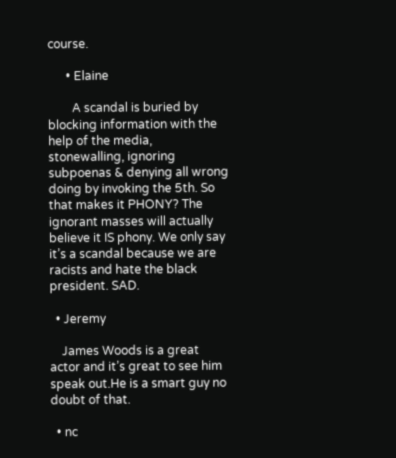course.

      • Elaine

        A scandal is buried by blocking information with the help of the media, stonewalling, ignoring subpoenas & denying all wrong doing by invoking the 5th. So that makes it PHONY? The ignorant masses will actually believe it IS phony. We only say it’s a scandal because we are racists and hate the black president. SAD.

  • Jeremy

    James Woods is a great actor and it’s great to see him speak out.He is a smart guy no doubt of that.

  • nc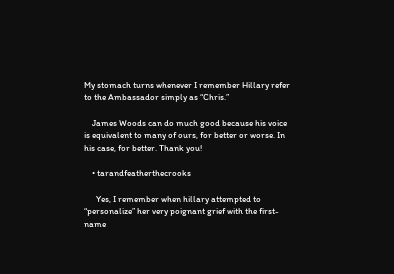My stomach turns whenever I remember Hillary refer to the Ambassador simply as “Chris.”

    James Woods can do much good because his voice is equivalent to many of ours, for better or worse. In his case, for better. Thank you!

    • tarandfeatherthecrooks

      Yes, I remember when hillary attempted to “personalize” her very poignant grief with the first-name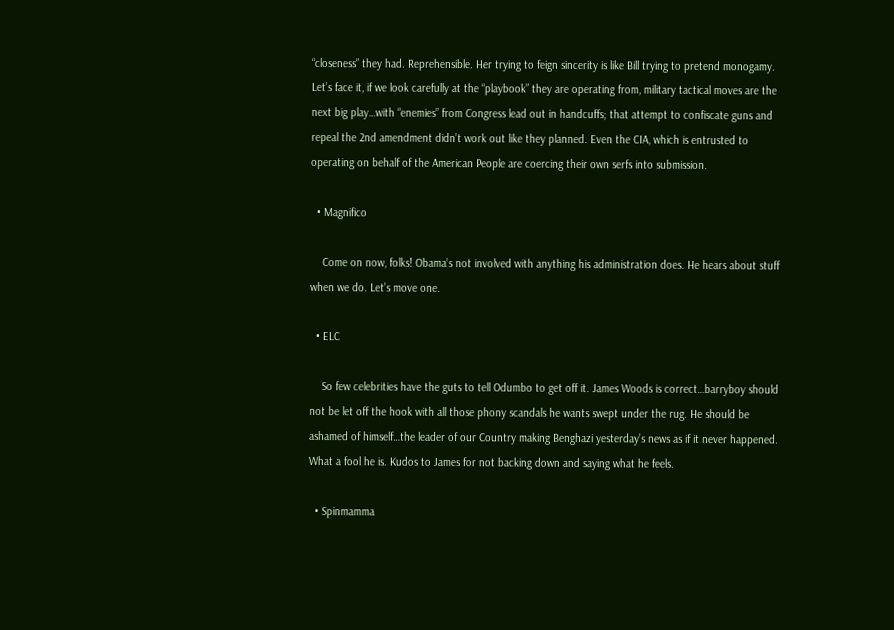“closeness” they had. Reprehensible. Her trying to feign sincerity is like Bill trying to pretend monogamy. Let’s face it, if we look carefully at the “playbook” they are operating from, military tactical moves are the next big play…with “enemies” from Congress lead out in handcuffs; that attempt to confiscate guns and repeal the 2nd amendment didn’t work out like they planned. Even the CIA, which is entrusted to operating on behalf of the American People are coercing their own serfs into submission.

  • Magnifico

    Come on now, folks! Obama’s not involved with anything his administration does. He hears about stuff when we do. Let’s move one.

  • ELC

    So few celebrities have the guts to tell Odumbo to get off it. James Woods is correct…barryboy should not be let off the hook with all those phony scandals he wants swept under the rug. He should be ashamed of himself…the leader of our Country making Benghazi yesterday’s news as if it never happened. What a fool he is. Kudos to James for not backing down and saying what he feels.

  • Spinmamma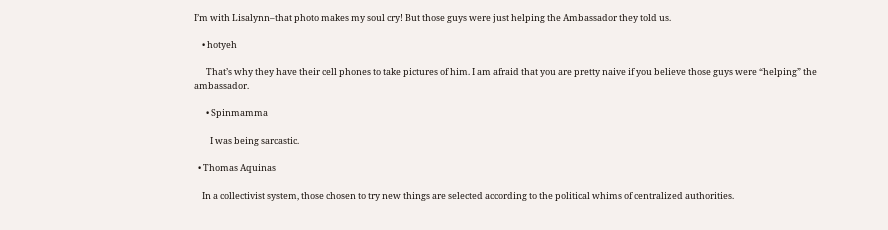I’m with Lisalynn–that photo makes my soul cry! But those guys were just helping the Ambassador they told us.

    • hotyeh

      That’s why they have their cell phones to take pictures of him. I am afraid that you are pretty naive if you believe those guys were “helping” the ambassador.

      • Spinmamma

        I was being sarcastic.

  • Thomas Aquinas

    In a collectivist system, those chosen to try new things are selected according to the political whims of centralized authorities.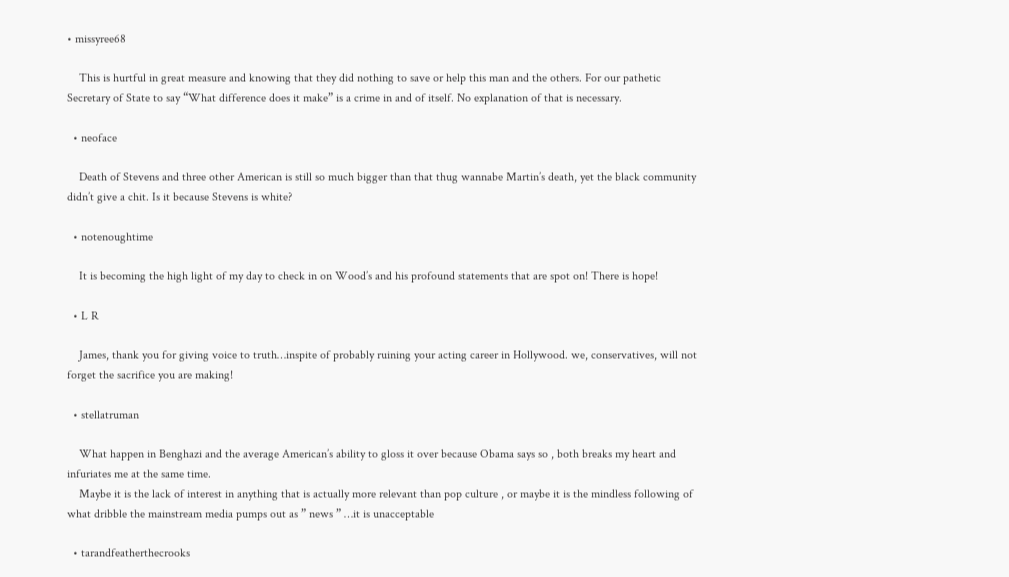• missyree68

    This is hurtful in great measure and knowing that they did nothing to save or help this man and the others. For our pathetic Secretary of State to say “What difference does it make” is a crime in and of itself. No explanation of that is necessary.

  • neoface

    Death of Stevens and three other American is still so much bigger than that thug wannabe Martin’s death, yet the black community didn’t give a chit. Is it because Stevens is white?

  • notenoughtime

    It is becoming the high light of my day to check in on Wood’s and his profound statements that are spot on! There is hope!

  • L R

    James, thank you for giving voice to truth…inspite of probably ruining your acting career in Hollywood. we, conservatives, will not forget the sacrifice you are making!

  • stellatruman

    What happen in Benghazi and the average American’s ability to gloss it over because Obama says so , both breaks my heart and infuriates me at the same time.
    Maybe it is the lack of interest in anything that is actually more relevant than pop culture , or maybe it is the mindless following of what dribble the mainstream media pumps out as ” news ” …it is unacceptable

  • tarandfeatherthecrooks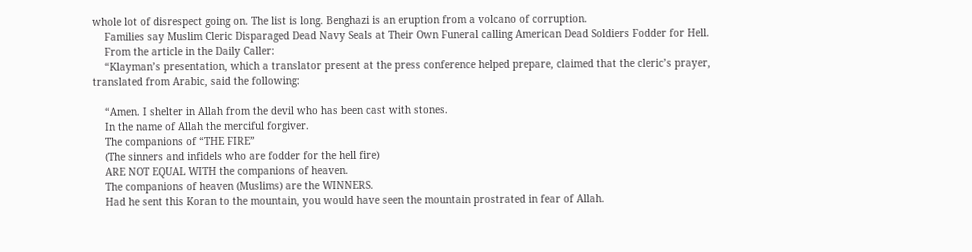whole lot of disrespect going on. The list is long. Benghazi is an eruption from a volcano of corruption.
    Families say Muslim Cleric Disparaged Dead Navy Seals at Their Own Funeral calling American Dead Soldiers Fodder for Hell.
    From the article in the Daily Caller:
    “Klayman’s presentation, which a translator present at the press conference helped prepare, claimed that the cleric’s prayer, translated from Arabic, said the following:

    “Amen. I shelter in Allah from the devil who has been cast with stones.
    In the name of Allah the merciful forgiver.
    The companions of “THE FIRE”
    (The sinners and infidels who are fodder for the hell fire)
    ARE NOT EQUAL WITH the companions of heaven.
    The companions of heaven (Muslims) are the WINNERS.
    Had he sent this Koran to the mountain, you would have seen the mountain prostrated in fear of Allah.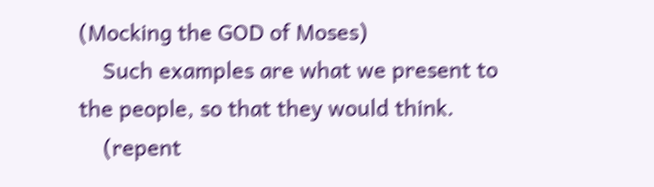(Mocking the GOD of Moses)
    Such examples are what we present to the people, so that they would think.
    (repent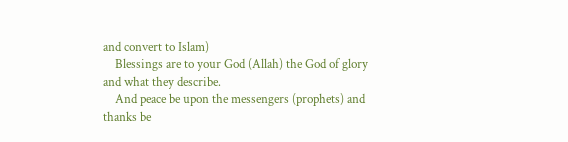and convert to Islam)
    Blessings are to your God (Allah) the God of glory and what they describe.
    And peace be upon the messengers (prophets) and thanks be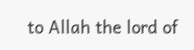to Allah the lord of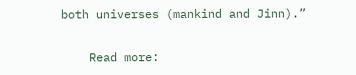both universes (mankind and Jinn).”

    Read more: